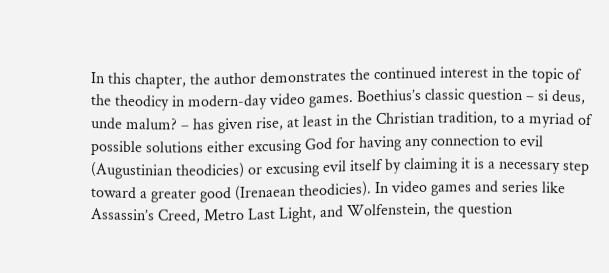In this chapter, the author demonstrates the continued interest in the topic of the theodicy in modern-day video games. Boethius’s classic question – si deus, unde malum? – has given rise, at least in the Christian tradition, to a myriad of possible solutions either excusing God for having any connection to evil (Augustinian theodicies) or excusing evil itself by claiming it is a necessary step toward a greater good (Irenaean theodicies). In video games and series like Assassin’s Creed, Metro Last Light, and Wolfenstein, the question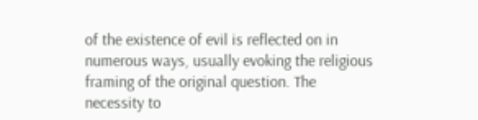of the existence of evil is reflected on in numerous ways, usually evoking the religious framing of the original question. The necessity to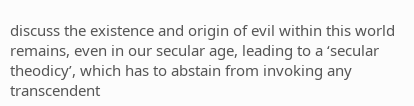discuss the existence and origin of evil within this world remains, even in our secular age, leading to a ‘secular theodicy’, which has to abstain from invoking any transcendent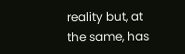reality but, at the same, has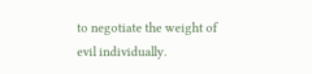to negotiate the weight of evil individually.